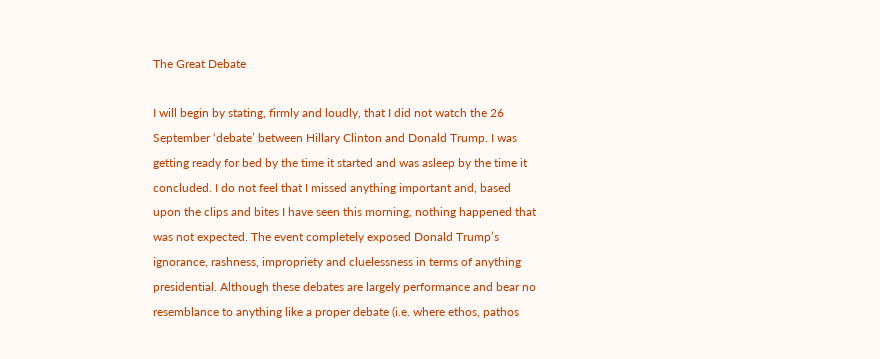The Great Debate

I will begin by stating, firmly and loudly, that I did not watch the 26 September ‘debate’ between Hillary Clinton and Donald Trump. I was getting ready for bed by the time it started and was asleep by the time it concluded. I do not feel that I missed anything important and, based upon the clips and bites I have seen this morning, nothing happened that was not expected. The event completely exposed Donald Trump’s ignorance, rashness, impropriety and cluelessness in terms of anything presidential. Although these debates are largely performance and bear no resemblance to anything like a proper debate (i.e. where ethos, pathos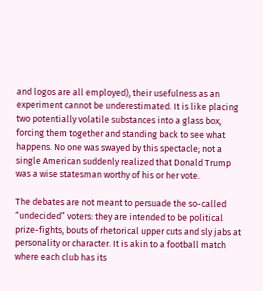and logos are all employed), their usefulness as an experiment cannot be underestimated. It is like placing two potentially volatile substances into a glass box, forcing them together and standing back to see what happens. No one was swayed by this spectacle; not a single American suddenly realized that Donald Trump was a wise statesman worthy of his or her vote.

The debates are not meant to persuade the so-called “undecided” voters: they are intended to be political prize-fights, bouts of rhetorical upper cuts and sly jabs at personality or character. It is akin to a football match where each club has its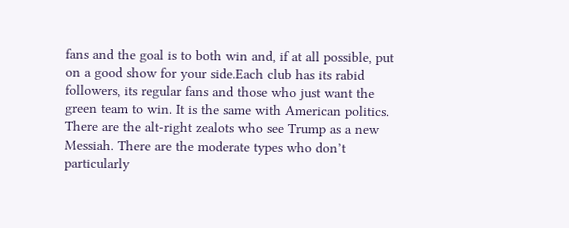fans and the goal is to both win and, if at all possible, put on a good show for your side.Each club has its rabid followers, its regular fans and those who just want the green team to win. It is the same with American politics. There are the alt-right zealots who see Trump as a new Messiah. There are the moderate types who don’t particularly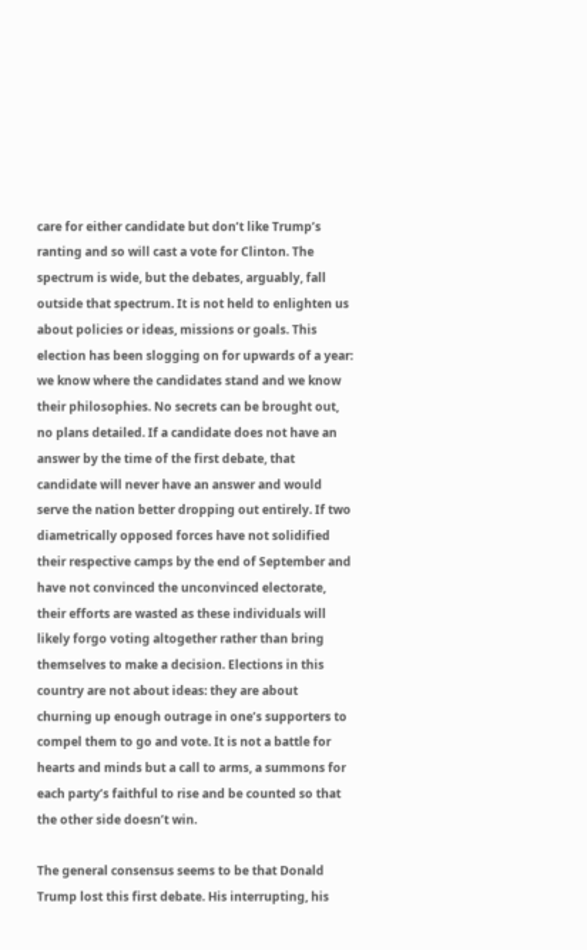care for either candidate but don’t like Trump’s ranting and so will cast a vote for Clinton. The spectrum is wide, but the debates, arguably, fall outside that spectrum. It is not held to enlighten us about policies or ideas, missions or goals. This election has been slogging on for upwards of a year: we know where the candidates stand and we know their philosophies. No secrets can be brought out, no plans detailed. If a candidate does not have an answer by the time of the first debate, that candidate will never have an answer and would serve the nation better dropping out entirely. If two diametrically opposed forces have not solidified their respective camps by the end of September and have not convinced the unconvinced electorate, their efforts are wasted as these individuals will likely forgo voting altogether rather than bring themselves to make a decision. Elections in this country are not about ideas: they are about churning up enough outrage in one’s supporters to compel them to go and vote. It is not a battle for hearts and minds but a call to arms, a summons for each party’s faithful to rise and be counted so that the other side doesn’t win.

The general consensus seems to be that Donald Trump lost this first debate. His interrupting, his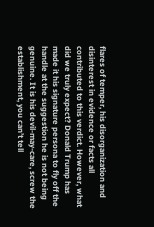flares of temper, his disorganization and disinterest in evidence or facts all contributed to this verdict. However, what did we truly expect? Donald Trump has made it his signature persona to fly off the handle at the suggestion he is not being genuine. It is his devil-may-care, screw the establishment, you can’t tell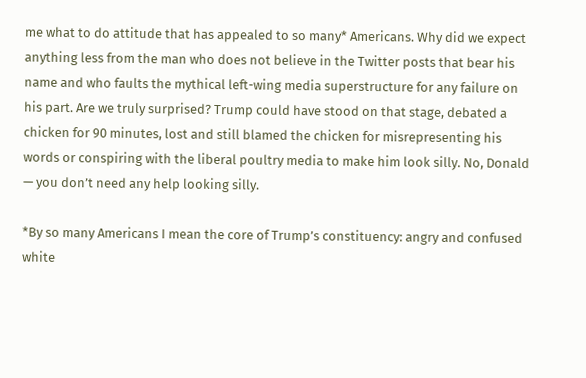me what to do attitude that has appealed to so many* Americans. Why did we expect anything less from the man who does not believe in the Twitter posts that bear his name and who faults the mythical left-wing media superstructure for any failure on his part. Are we truly surprised? Trump could have stood on that stage, debated a chicken for 90 minutes, lost and still blamed the chicken for misrepresenting his words or conspiring with the liberal poultry media to make him look silly. No, Donald — you don’t need any help looking silly.

*By so many Americans I mean the core of Trump’s constituency: angry and confused white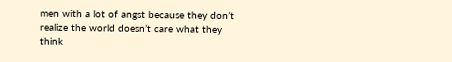men with a lot of angst because they don’t realize the world doesn’t care what they think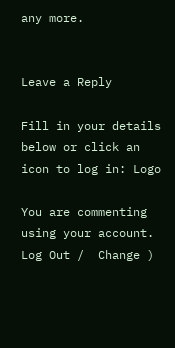any more.


Leave a Reply

Fill in your details below or click an icon to log in: Logo

You are commenting using your account. Log Out /  Change )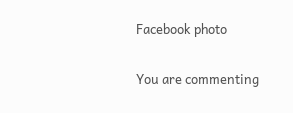Facebook photo

You are commenting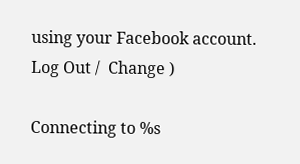using your Facebook account. Log Out /  Change )

Connecting to %s